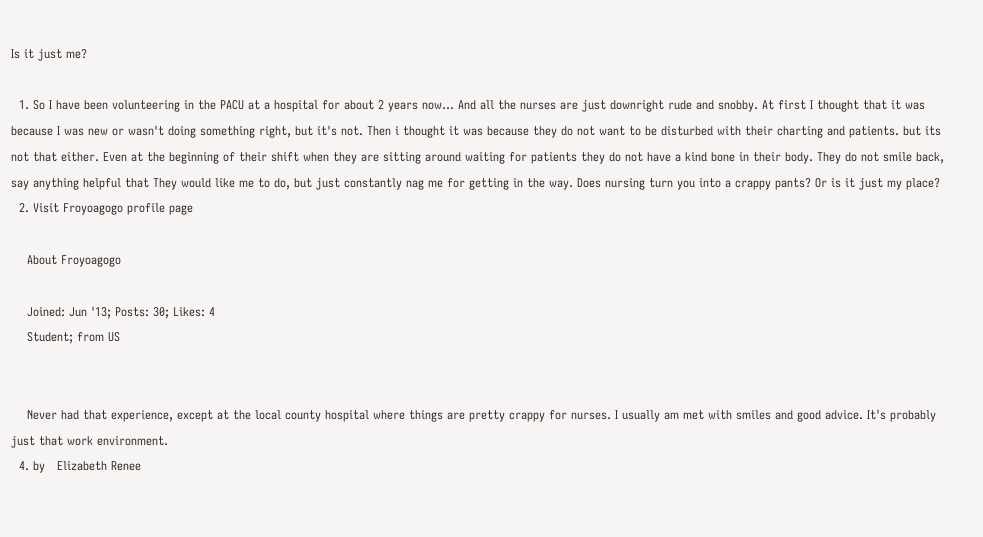Is it just me?

  1. So I have been volunteering in the PACU at a hospital for about 2 years now... And all the nurses are just downright rude and snobby. At first I thought that it was because I was new or wasn't doing something right, but it's not. Then i thought it was because they do not want to be disturbed with their charting and patients. but its not that either. Even at the beginning of their shift when they are sitting around waiting for patients they do not have a kind bone in their body. They do not smile back, say anything helpful that They would like me to do, but just constantly nag me for getting in the way. Does nursing turn you into a crappy pants? Or is it just my place?
  2. Visit Froyoagogo profile page

    About Froyoagogo

    Joined: Jun '13; Posts: 30; Likes: 4
    Student; from US


    Never had that experience, except at the local county hospital where things are pretty crappy for nurses. I usually am met with smiles and good advice. It's probably just that work environment.
  4. by   Elizabeth Renee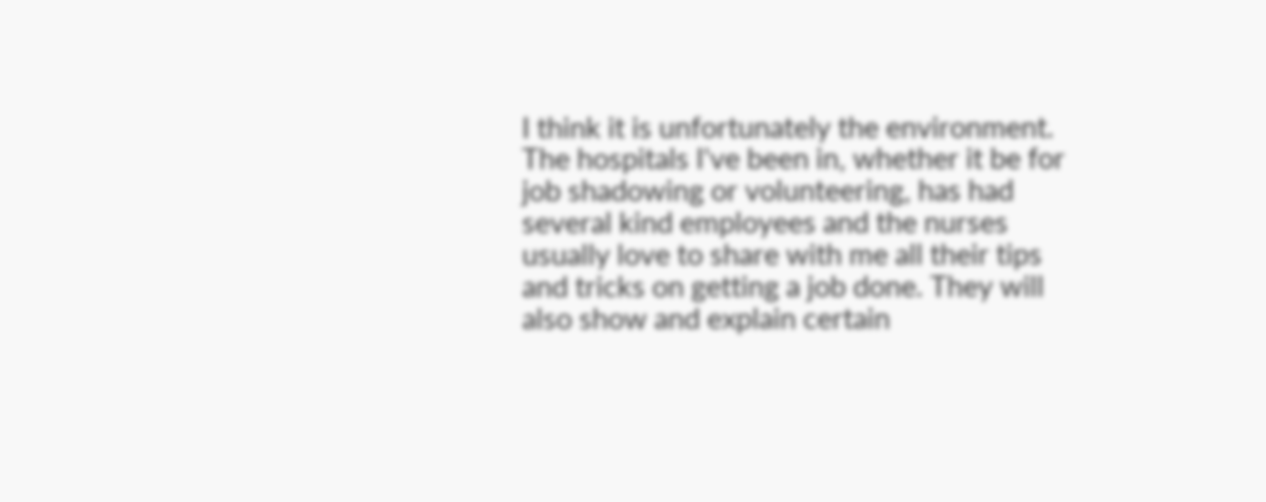I think it is unfortunately the environment. The hospitals I've been in, whether it be for job shadowing or volunteering, has had several kind employees and the nurses usually love to share with me all their tips and tricks on getting a job done. They will also show and explain certain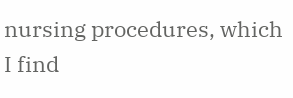nursing procedures, which I find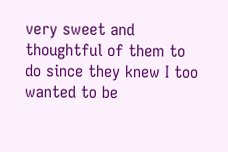very sweet and thoughtful of them to do since they knew I too wanted to be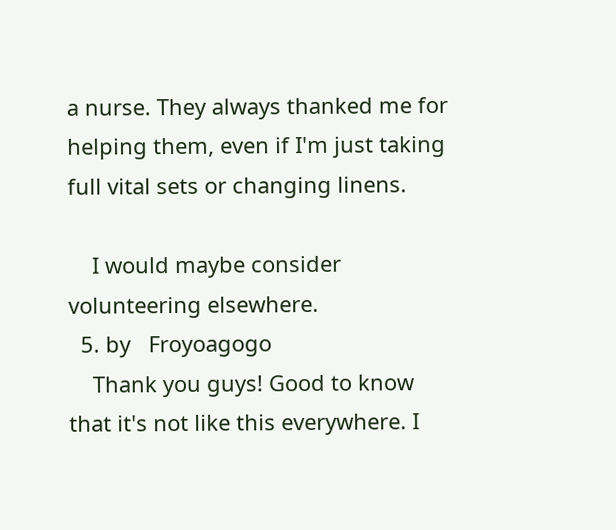a nurse. They always thanked me for helping them, even if I'm just taking full vital sets or changing linens.

    I would maybe consider volunteering elsewhere.
  5. by   Froyoagogo
    Thank you guys! Good to know that it's not like this everywhere. I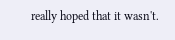really hoped that it wasn't.